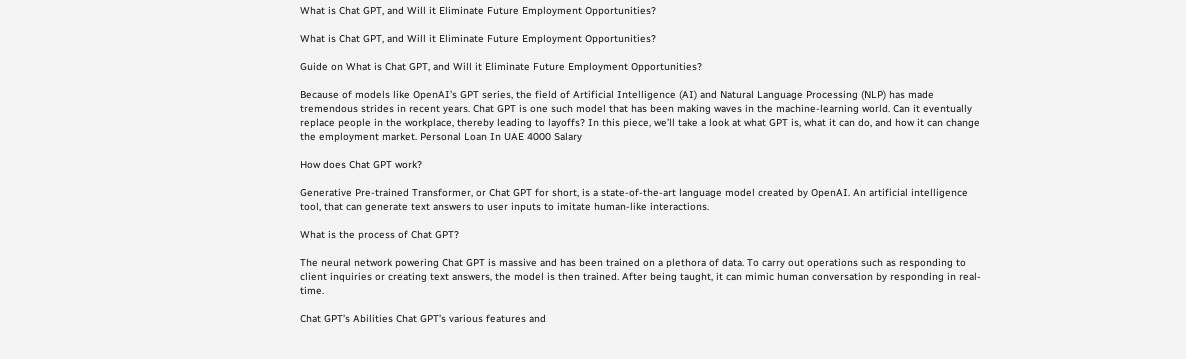What is Chat GPT, and Will it Eliminate Future Employment Opportunities?

What is Chat GPT, and Will it Eliminate Future Employment Opportunities?

Guide on What is Chat GPT, and Will it Eliminate Future Employment Opportunities?

Because of models like OpenAI’s GPT series, the field of Artificial Intelligence (AI) and Natural Language Processing (NLP) has made tremendous strides in recent years. Chat GPT is one such model that has been making waves in the machine-learning world. Can it eventually replace people in the workplace, thereby leading to layoffs? In this piece, we’ll take a look at what GPT is, what it can do, and how it can change the employment market. Personal Loan In UAE 4000 Salary

How does Chat GPT work?

Generative Pre-trained Transformer, or Chat GPT for short, is a state-of-the-art language model created by OpenAI. An artificial intelligence tool, that can generate text answers to user inputs to imitate human-like interactions.

What is the process of Chat GPT?

The neural network powering Chat GPT is massive and has been trained on a plethora of data. To carry out operations such as responding to client inquiries or creating text answers, the model is then trained. After being taught, it can mimic human conversation by responding in real-time.

Chat GPT’s Abilities Chat GPT’s various features and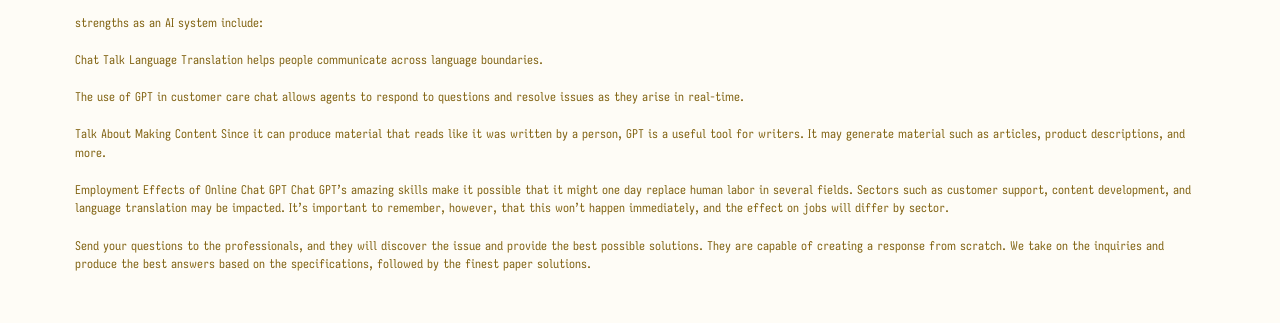strengths as an AI system include:

Chat Talk Language Translation helps people communicate across language boundaries.

The use of GPT in customer care chat allows agents to respond to questions and resolve issues as they arise in real-time.

Talk About Making Content Since it can produce material that reads like it was written by a person, GPT is a useful tool for writers. It may generate material such as articles, product descriptions, and more.

Employment Effects of Online Chat GPT Chat GPT’s amazing skills make it possible that it might one day replace human labor in several fields. Sectors such as customer support, content development, and language translation may be impacted. It’s important to remember, however, that this won’t happen immediately, and the effect on jobs will differ by sector.

Send your questions to the professionals, and they will discover the issue and provide the best possible solutions. They are capable of creating a response from scratch. We take on the inquiries and produce the best answers based on the specifications, followed by the finest paper solutions.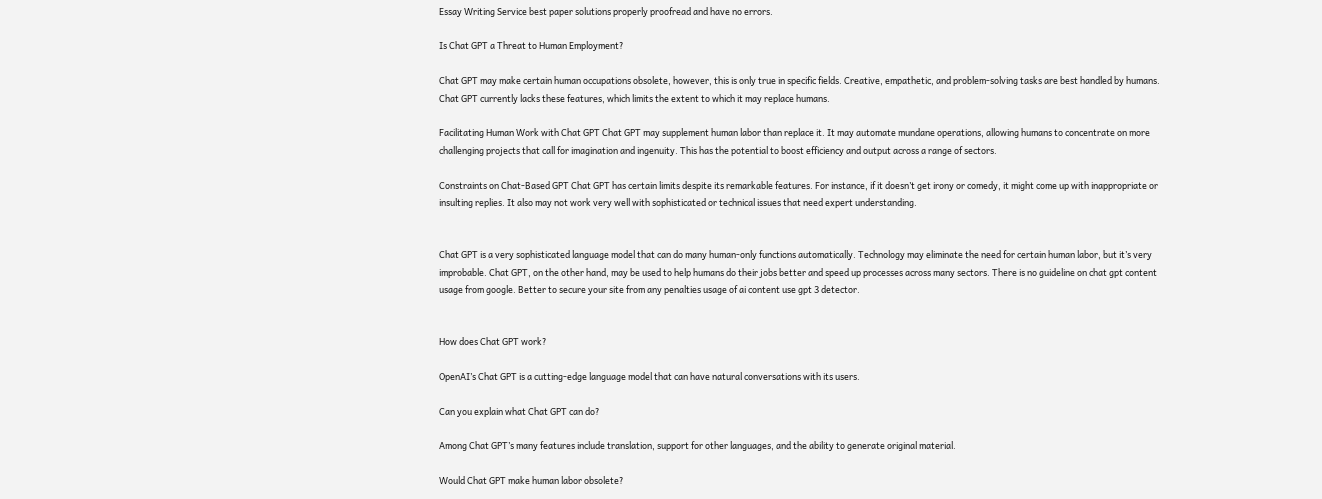Essay Writing Service best paper solutions properly proofread and have no errors.

Is Chat GPT a Threat to Human Employment?

Chat GPT may make certain human occupations obsolete, however, this is only true in specific fields. Creative, empathetic, and problem-solving tasks are best handled by humans. Chat GPT currently lacks these features, which limits the extent to which it may replace humans.

Facilitating Human Work with Chat GPT Chat GPT may supplement human labor than replace it. It may automate mundane operations, allowing humans to concentrate on more challenging projects that call for imagination and ingenuity. This has the potential to boost efficiency and output across a range of sectors.

Constraints on Chat-Based GPT Chat GPT has certain limits despite its remarkable features. For instance, if it doesn’t get irony or comedy, it might come up with inappropriate or insulting replies. It also may not work very well with sophisticated or technical issues that need expert understanding.


Chat GPT is a very sophisticated language model that can do many human-only functions automatically. Technology may eliminate the need for certain human labor, but it’s very improbable. Chat GPT, on the other hand, may be used to help humans do their jobs better and speed up processes across many sectors. There is no guideline on chat gpt content usage from google. Better to secure your site from any penalties usage of ai content use gpt 3 detector.


How does Chat GPT work?

OpenAI’s Chat GPT is a cutting-edge language model that can have natural conversations with its users.

Can you explain what Chat GPT can do?

Among Chat GPT’s many features include translation, support for other languages, and the ability to generate original material.

Would Chat GPT make human labor obsolete?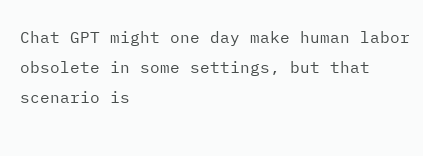Chat GPT might one day make human labor obsolete in some settings, but that scenario is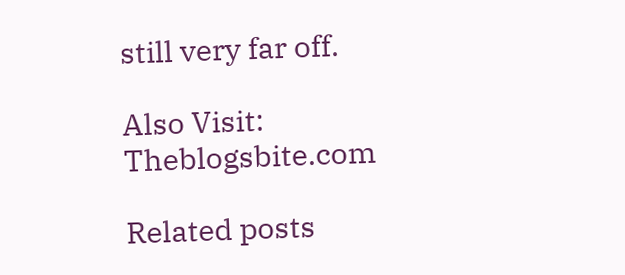still very far off.

Also Visit: Theblogsbite.com

Related posts